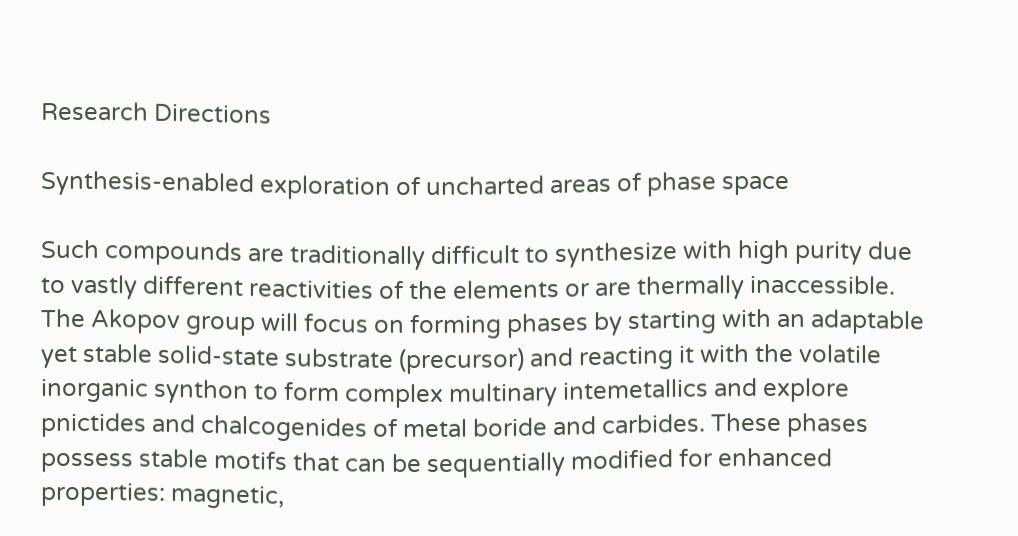Research Directions

Synthesis-enabled exploration of uncharted areas of phase space

Such compounds are traditionally difficult to synthesize with high purity due to vastly different reactivities of the elements or are thermally inaccessible. The Akopov group will focus on forming phases by starting with an adaptable yet stable solid-state substrate (precursor) and reacting it with the volatile inorganic synthon to form complex multinary intemetallics and explore pnictides and chalcogenides of metal boride and carbides. These phases possess stable motifs that can be sequentially modified for enhanced properties: magnetic,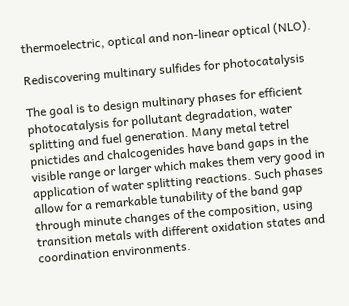thermoelectric, optical and non-linear optical (NLO).

Rediscovering multinary sulfides for photocatalysis

The goal is to design multinary phases for efficient photocatalysis for pollutant degradation, water splitting and fuel generation. Many metal tetrel pnictides and chalcogenides have band gaps in the visible range or larger which makes them very good in application of water splitting reactions. Such phases allow for a remarkable tunability of the band gap through minute changes of the composition, using transition metals with different oxidation states and coordination environments.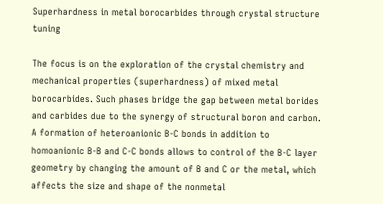Superhardness in metal borocarbides through crystal structure tuning

The focus is on the exploration of the crystal chemistry and mechanical properties (superhardness) of mixed metal borocarbides. Such phases bridge the gap between metal borides and carbides due to the synergy of structural boron and carbon. A formation of heteroanionic B-C bonds in addition to homoanionic B-B and C-C bonds allows to control of the B-C layer geometry by changing the amount of B and C or the metal, which affects the size and shape of the nonmetal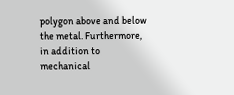polygon above and below the metal. Furthermore, in addition to mechanical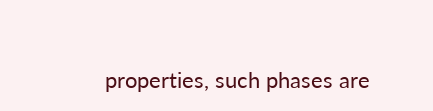properties, such phases are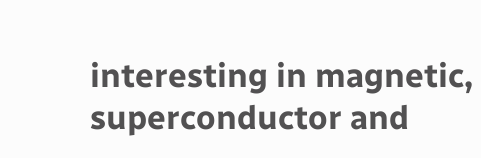interesting in magnetic, superconductor and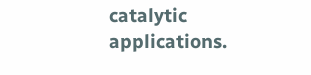catalytic applications.